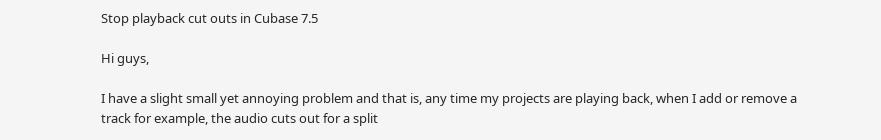Stop playback cut outs in Cubase 7.5

Hi guys,

I have a slight small yet annoying problem and that is, any time my projects are playing back, when I add or remove a track for example, the audio cuts out for a split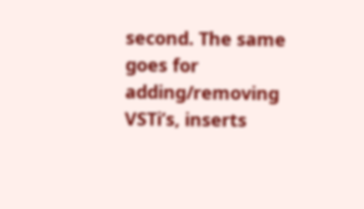second. The same goes for adding/removing VSTi’s, inserts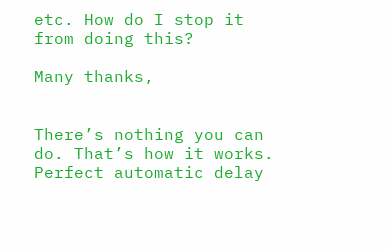etc. How do I stop it from doing this?

Many thanks,


There’s nothing you can do. That’s how it works. Perfect automatic delay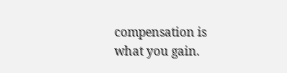compensation is what you gain.